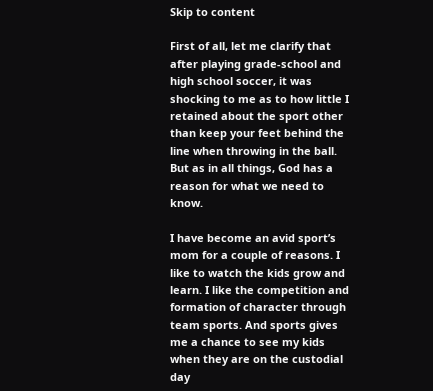Skip to content

First of all, let me clarify that after playing grade-school and high school soccer, it was shocking to me as to how little I retained about the sport other than keep your feet behind the line when throwing in the ball. But as in all things, God has a reason for what we need to know.

I have become an avid sport’s mom for a couple of reasons. I like to watch the kids grow and learn. I like the competition and formation of character through team sports. And sports gives me a chance to see my kids when they are on the custodial day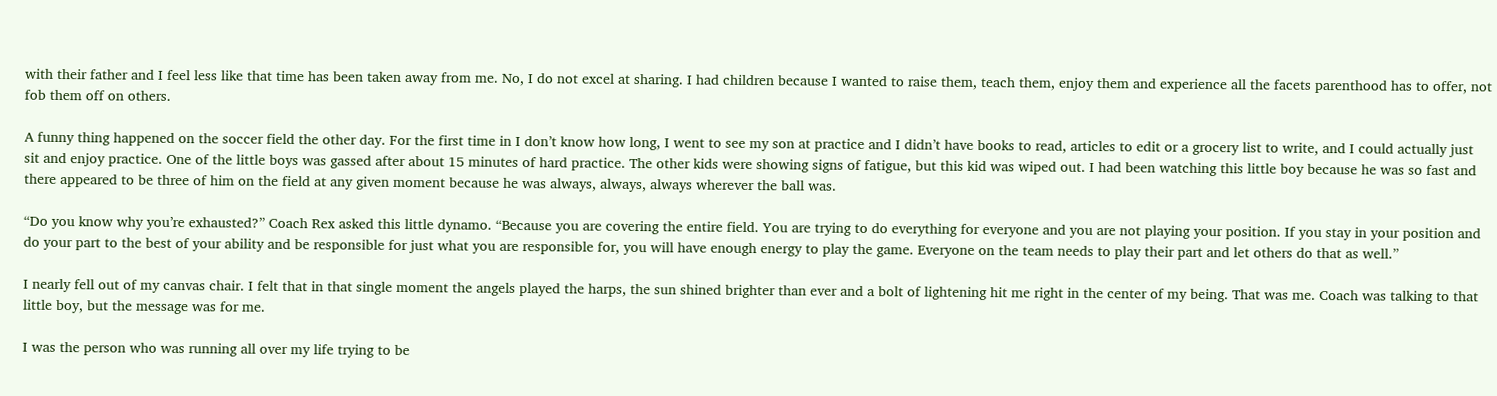with their father and I feel less like that time has been taken away from me. No, I do not excel at sharing. I had children because I wanted to raise them, teach them, enjoy them and experience all the facets parenthood has to offer, not fob them off on others.

A funny thing happened on the soccer field the other day. For the first time in I don’t know how long, I went to see my son at practice and I didn’t have books to read, articles to edit or a grocery list to write, and I could actually just sit and enjoy practice. One of the little boys was gassed after about 15 minutes of hard practice. The other kids were showing signs of fatigue, but this kid was wiped out. I had been watching this little boy because he was so fast and there appeared to be three of him on the field at any given moment because he was always, always, always wherever the ball was.

“Do you know why you’re exhausted?” Coach Rex asked this little dynamo. “Because you are covering the entire field. You are trying to do everything for everyone and you are not playing your position. If you stay in your position and do your part to the best of your ability and be responsible for just what you are responsible for, you will have enough energy to play the game. Everyone on the team needs to play their part and let others do that as well.”

I nearly fell out of my canvas chair. I felt that in that single moment the angels played the harps, the sun shined brighter than ever and a bolt of lightening hit me right in the center of my being. That was me. Coach was talking to that little boy, but the message was for me.

I was the person who was running all over my life trying to be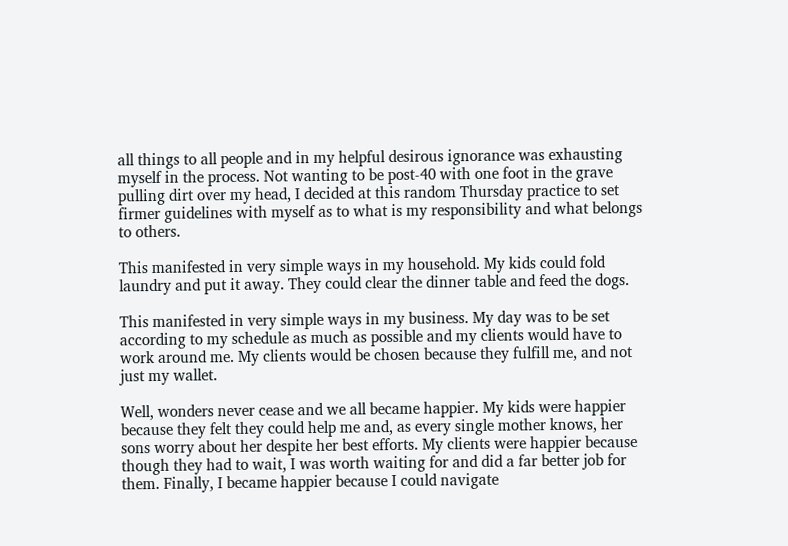all things to all people and in my helpful desirous ignorance was exhausting myself in the process. Not wanting to be post-40 with one foot in the grave pulling dirt over my head, I decided at this random Thursday practice to set firmer guidelines with myself as to what is my responsibility and what belongs to others.

This manifested in very simple ways in my household. My kids could fold laundry and put it away. They could clear the dinner table and feed the dogs.

This manifested in very simple ways in my business. My day was to be set according to my schedule as much as possible and my clients would have to work around me. My clients would be chosen because they fulfill me, and not just my wallet.

Well, wonders never cease and we all became happier. My kids were happier because they felt they could help me and, as every single mother knows, her sons worry about her despite her best efforts. My clients were happier because though they had to wait, I was worth waiting for and did a far better job for them. Finally, I became happier because I could navigate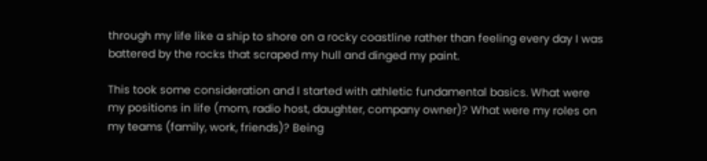through my life like a ship to shore on a rocky coastline rather than feeling every day I was battered by the rocks that scraped my hull and dinged my paint.

This took some consideration and I started with athletic fundamental basics. What were my positions in life (mom, radio host, daughter, company owner)? What were my roles on my teams (family, work, friends)? Being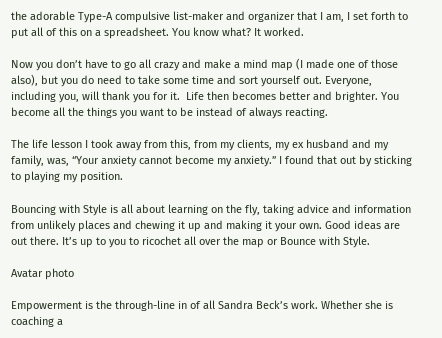the adorable Type-A compulsive list-maker and organizer that I am, I set forth to put all of this on a spreadsheet. You know what? It worked.

Now you don’t have to go all crazy and make a mind map (I made one of those also), but you do need to take some time and sort yourself out. Everyone, including you, will thank you for it.  Life then becomes better and brighter. You become all the things you want to be instead of always reacting.

The life lesson I took away from this, from my clients, my ex husband and my family, was, “Your anxiety cannot become my anxiety.” I found that out by sticking to playing my position.

Bouncing with Style is all about learning on the fly, taking advice and information from unlikely places and chewing it up and making it your own. Good ideas are out there. It’s up to you to ricochet all over the map or Bounce with Style.

Avatar photo

Empowerment is the through-line in of all Sandra Beck’s work. Whether she is coaching a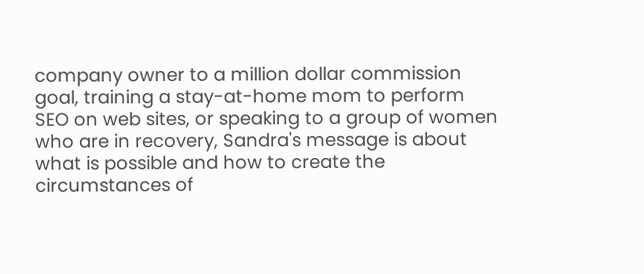company owner to a million dollar commission goal, training a stay-at-home mom to perform SEO on web sites, or speaking to a group of women who are in recovery, Sandra's message is about what is possible and how to create the circumstances of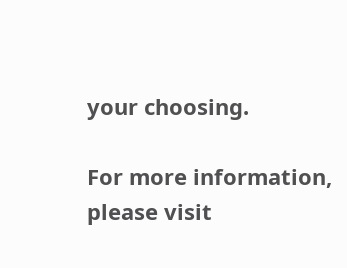your choosing.

For more information, please visit